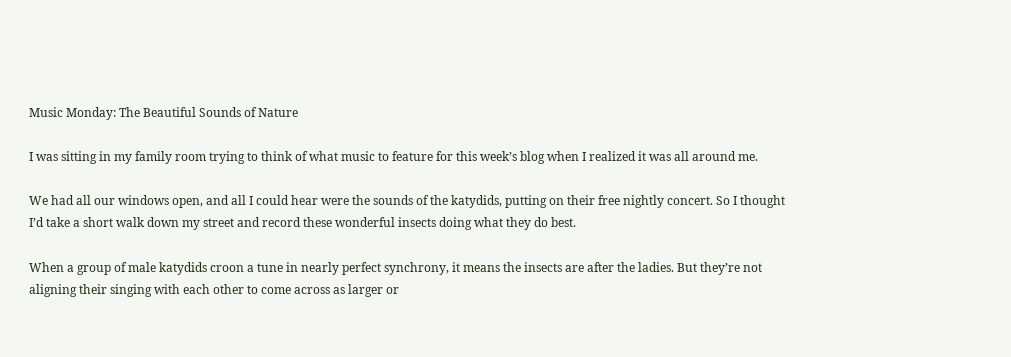Music Monday: The Beautiful Sounds of Nature

I was sitting in my family room trying to think of what music to feature for this week’s blog when I realized it was all around me.

We had all our windows open, and all I could hear were the sounds of the katydids, putting on their free nightly concert. So I thought I’d take a short walk down my street and record these wonderful insects doing what they do best.

When a group of male katydids croon a tune in nearly perfect synchrony, it means the insects are after the ladies. But they’re not aligning their singing with each other to come across as larger or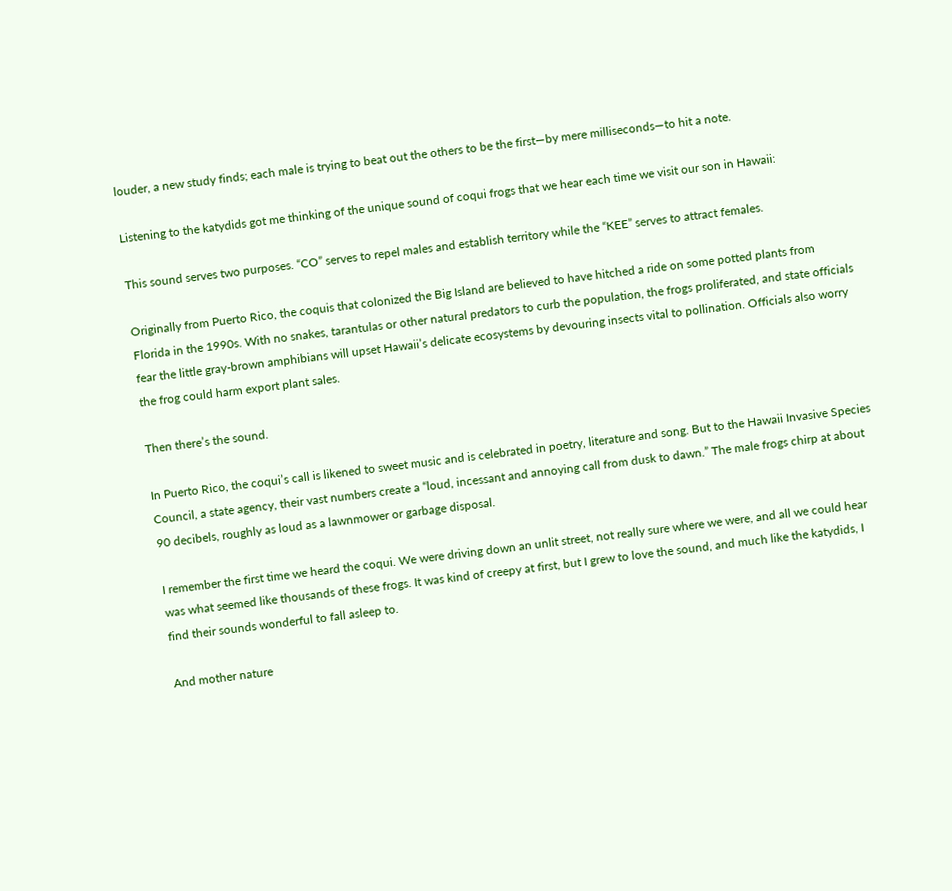louder, a new study finds; each male is trying to beat out the others to be the first—by mere milliseconds—to hit a note.

Listening to the katydids got me thinking of the unique sound of coqui frogs that we hear each time we visit our son in Hawaii:

This sound serves two purposes. “CO” serves to repel males and establish territory while the “KEE” serves to attract females.

Originally from Puerto Rico, the coquis that colonized the Big Island are believed to have hitched a ride on some potted plants from Florida in the 1990s. With no snakes, tarantulas or other natural predators to curb the population, the frogs proliferated, and state officials fear the little gray-brown amphibians will upset Hawaii’s delicate ecosystems by devouring insects vital to pollination. Officials also worry the frog could harm export plant sales.

Then there’s the sound.

In Puerto Rico, the coqui’s call is likened to sweet music and is celebrated in poetry, literature and song. But to the Hawaii Invasive Species Council, a state agency, their vast numbers create a “loud, incessant and annoying call from dusk to dawn.” The male frogs chirp at about 90 decibels, roughly as loud as a lawnmower or garbage disposal.

I remember the first time we heard the coqui. We were driving down an unlit street, not really sure where we were, and all we could hear was what seemed like thousands of these frogs. It was kind of creepy at first, but I grew to love the sound, and much like the katydids, I find their sounds wonderful to fall asleep to.

And mother nature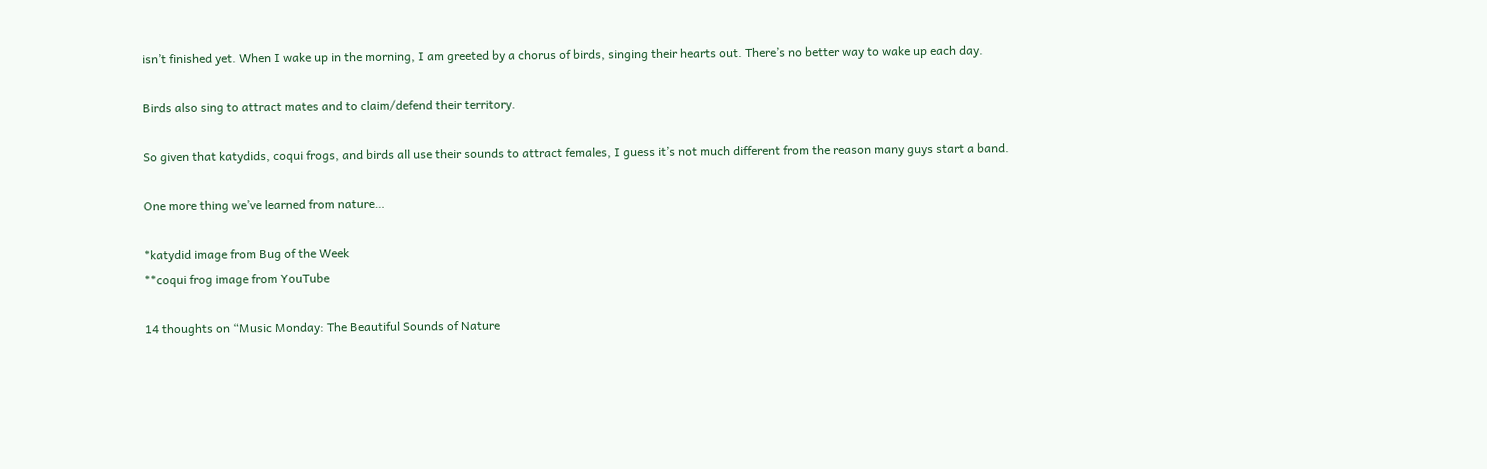isn’t finished yet. When I wake up in the morning, I am greeted by a chorus of birds, singing their hearts out. There’s no better way to wake up each day.

Birds also sing to attract mates and to claim/defend their territory.

So given that katydids, coqui frogs, and birds all use their sounds to attract females, I guess it’s not much different from the reason many guys start a band.

One more thing we’ve learned from nature…

*katydid image from Bug of the Week
**coqui frog image from YouTube

14 thoughts on “Music Monday: The Beautiful Sounds of Nature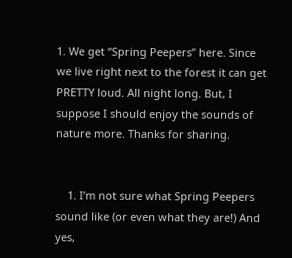1. We get “Spring Peepers” here. Since we live right next to the forest it can get PRETTY loud. All night long. But, I suppose I should enjoy the sounds of nature more. Thanks for sharing.


    1. I’m not sure what Spring Peepers sound like (or even what they are!) And yes,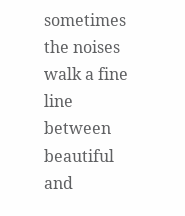sometimes the noises walk a fine line between beautiful and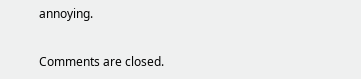annoying.


Comments are closed.